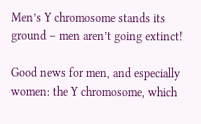Men’s Y chromosome stands its ground – men aren’t going extinct!

Good news for men, and especially women: the Y chromosome, which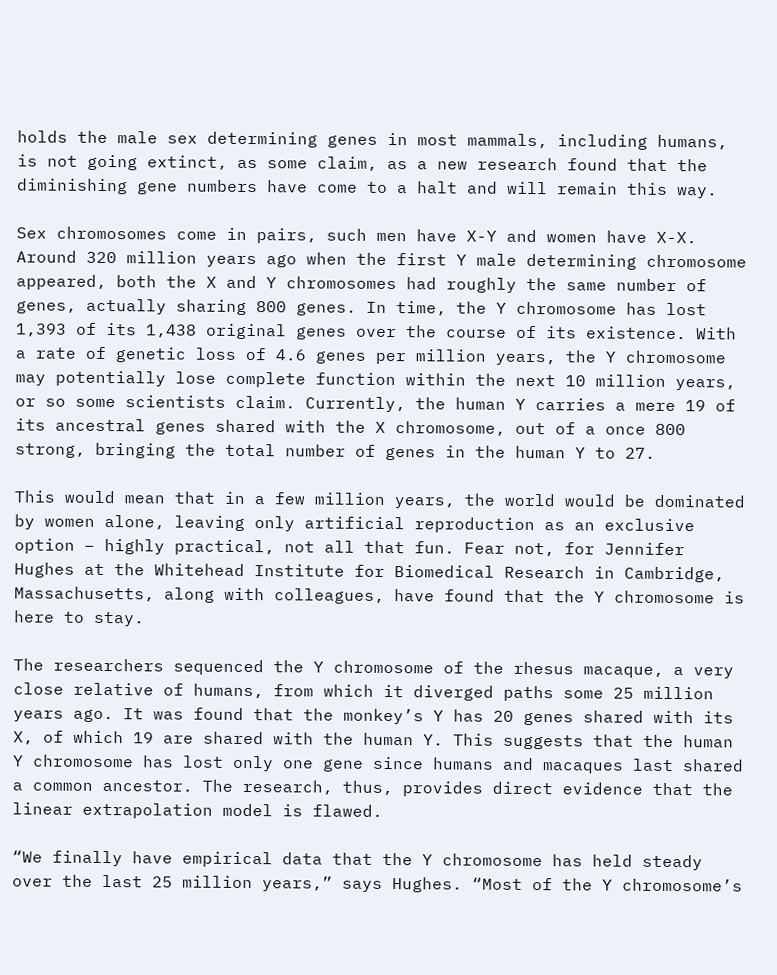holds the male sex determining genes in most mammals, including humans, is not going extinct, as some claim, as a new research found that the diminishing gene numbers have come to a halt and will remain this way.

Sex chromosomes come in pairs, such men have X-Y and women have X-X. Around 320 million years ago when the first Y male determining chromosome appeared, both the X and Y chromosomes had roughly the same number of genes, actually sharing 800 genes. In time, the Y chromosome has lost 1,393 of its 1,438 original genes over the course of its existence. With a rate of genetic loss of 4.6 genes per million years, the Y chromosome may potentially lose complete function within the next 10 million years, or so some scientists claim. Currently, the human Y carries a mere 19 of its ancestral genes shared with the X chromosome, out of a once 800 strong, bringing the total number of genes in the human Y to 27.

This would mean that in a few million years, the world would be dominated by women alone, leaving only artificial reproduction as an exclusive option – highly practical, not all that fun. Fear not, for Jennifer Hughes at the Whitehead Institute for Biomedical Research in Cambridge, Massachusetts, along with colleagues, have found that the Y chromosome is here to stay.

The researchers sequenced the Y chromosome of the rhesus macaque, a very close relative of humans, from which it diverged paths some 25 million years ago. It was found that the monkey’s Y has 20 genes shared with its X, of which 19 are shared with the human Y. This suggests that the human Y chromosome has lost only one gene since humans and macaques last shared a common ancestor. The research, thus, provides direct evidence that the linear extrapolation model is flawed.

“We finally have empirical data that the Y chromosome has held steady over the last 25 million years,” says Hughes. “Most of the Y chromosome’s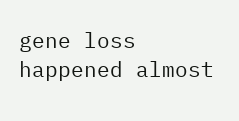gene loss happened almost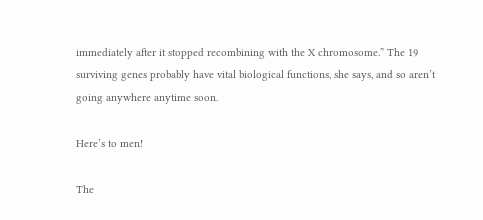immediately after it stopped recombining with the X chromosome.” The 19 surviving genes probably have vital biological functions, she says, and so aren’t going anywhere anytime soon.

Here’s to men!

The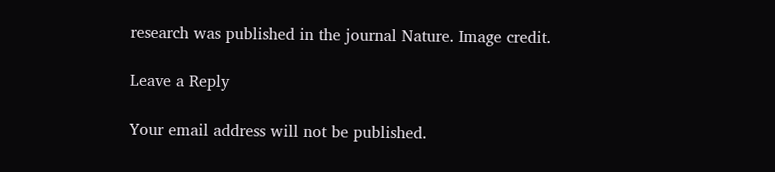research was published in the journal Nature. Image credit.

Leave a Reply

Your email address will not be published.